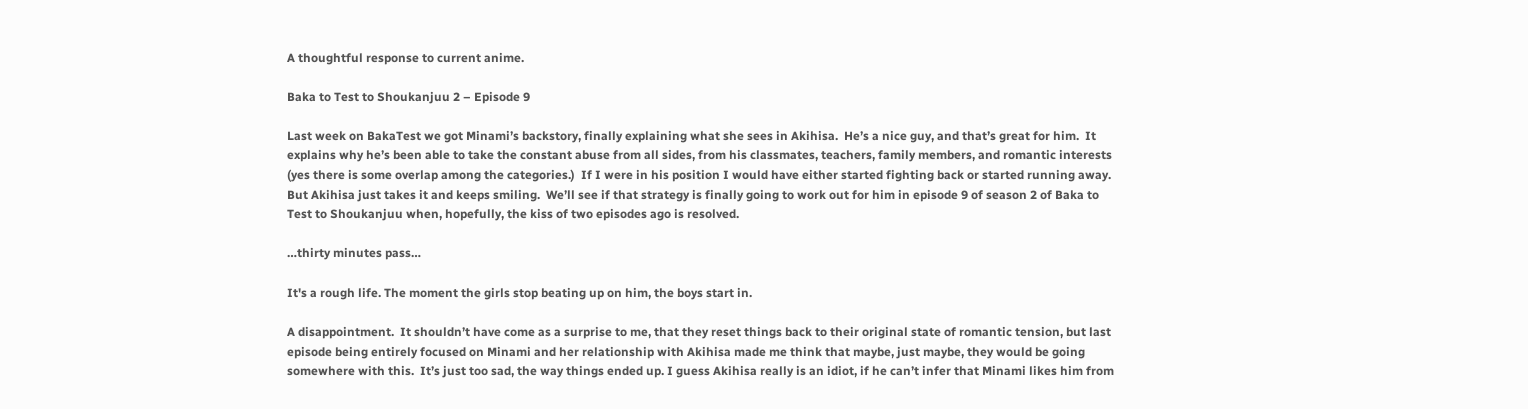A thoughtful response to current anime.

Baka to Test to Shoukanjuu 2 – Episode 9

Last week on BakaTest we got Minami’s backstory, finally explaining what she sees in Akihisa.  He’s a nice guy, and that’s great for him.  It explains why he’s been able to take the constant abuse from all sides, from his classmates, teachers, family members, and romantic interests (yes there is some overlap among the categories.)  If I were in his position I would have either started fighting back or started running away.  But Akihisa just takes it and keeps smiling.  We’ll see if that strategy is finally going to work out for him in episode 9 of season 2 of Baka to Test to Shoukanjuu when, hopefully, the kiss of two episodes ago is resolved.

…thirty minutes pass…

It's a rough life. The moment the girls stop beating up on him, the boys start in.

A disappointment.  It shouldn’t have come as a surprise to me, that they reset things back to their original state of romantic tension, but last episode being entirely focused on Minami and her relationship with Akihisa made me think that maybe, just maybe, they would be going somewhere with this.  It’s just too sad, the way things ended up. I guess Akihisa really is an idiot, if he can’t infer that Minami likes him from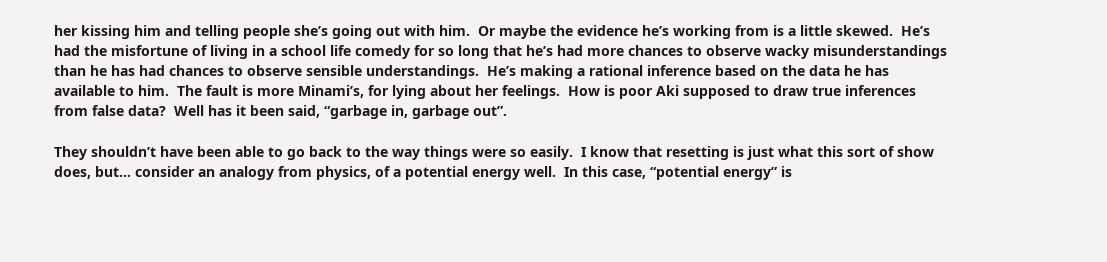her kissing him and telling people she’s going out with him.  Or maybe the evidence he’s working from is a little skewed.  He’s had the misfortune of living in a school life comedy for so long that he’s had more chances to observe wacky misunderstandings than he has had chances to observe sensible understandings.  He’s making a rational inference based on the data he has available to him.  The fault is more Minami’s, for lying about her feelings.  How is poor Aki supposed to draw true inferences from false data?  Well has it been said, “garbage in, garbage out”.

They shouldn’t have been able to go back to the way things were so easily.  I know that resetting is just what this sort of show does, but… consider an analogy from physics, of a potential energy well.  In this case, “potential energy” is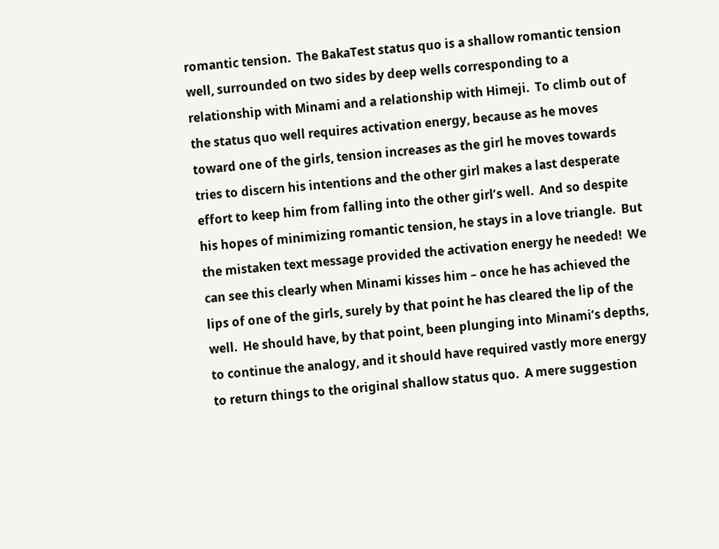romantic tension.  The BakaTest status quo is a shallow romantic tension well, surrounded on two sides by deep wells corresponding to a relationship with Minami and a relationship with Himeji.  To climb out of the status quo well requires activation energy, because as he moves toward one of the girls, tension increases as the girl he moves towards tries to discern his intentions and the other girl makes a last desperate effort to keep him from falling into the other girl’s well.  And so despite his hopes of minimizing romantic tension, he stays in a love triangle.  But the mistaken text message provided the activation energy he needed!  We can see this clearly when Minami kisses him – once he has achieved the lips of one of the girls, surely by that point he has cleared the lip of the well.  He should have, by that point, been plunging into Minami’s depths, to continue the analogy, and it should have required vastly more energy to return things to the original shallow status quo.  A mere suggestion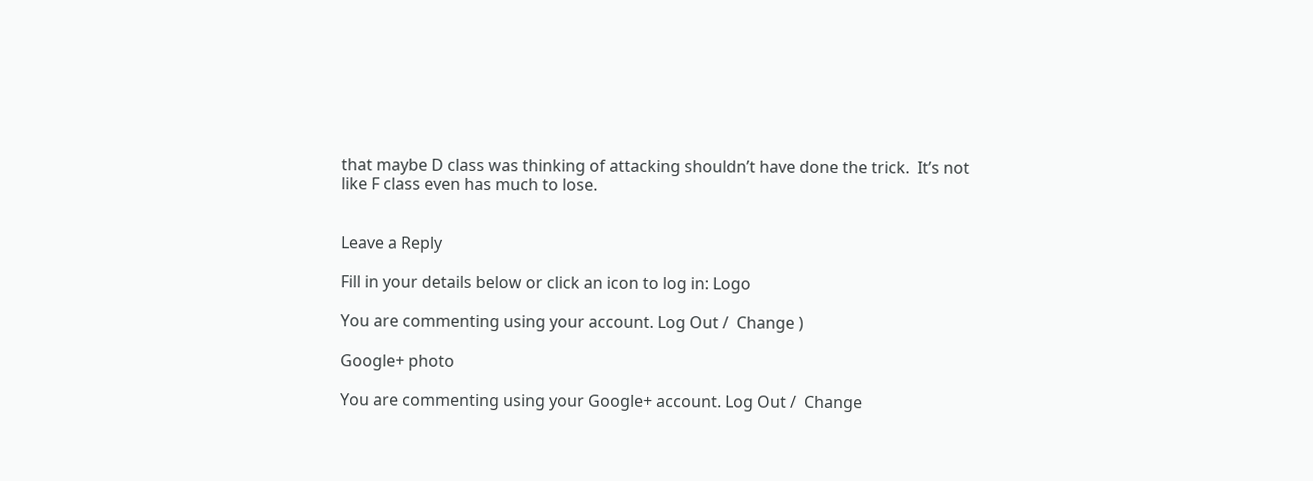that maybe D class was thinking of attacking shouldn’t have done the trick.  It’s not like F class even has much to lose.


Leave a Reply

Fill in your details below or click an icon to log in: Logo

You are commenting using your account. Log Out /  Change )

Google+ photo

You are commenting using your Google+ account. Log Out /  Change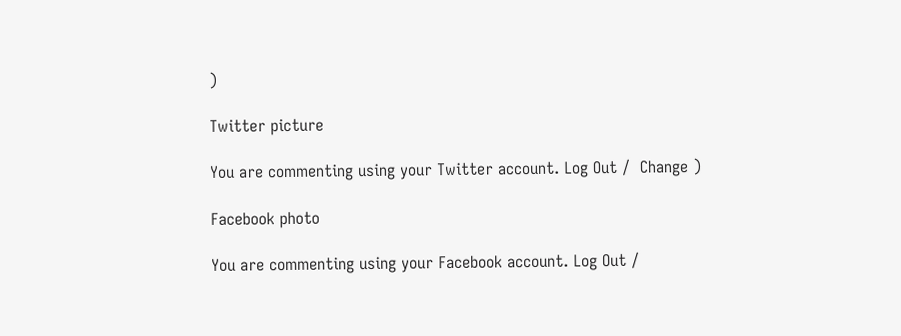)

Twitter picture

You are commenting using your Twitter account. Log Out /  Change )

Facebook photo

You are commenting using your Facebook account. Log Out /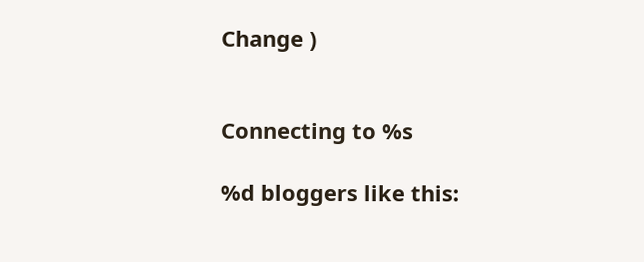Change )


Connecting to %s

%d bloggers like this: